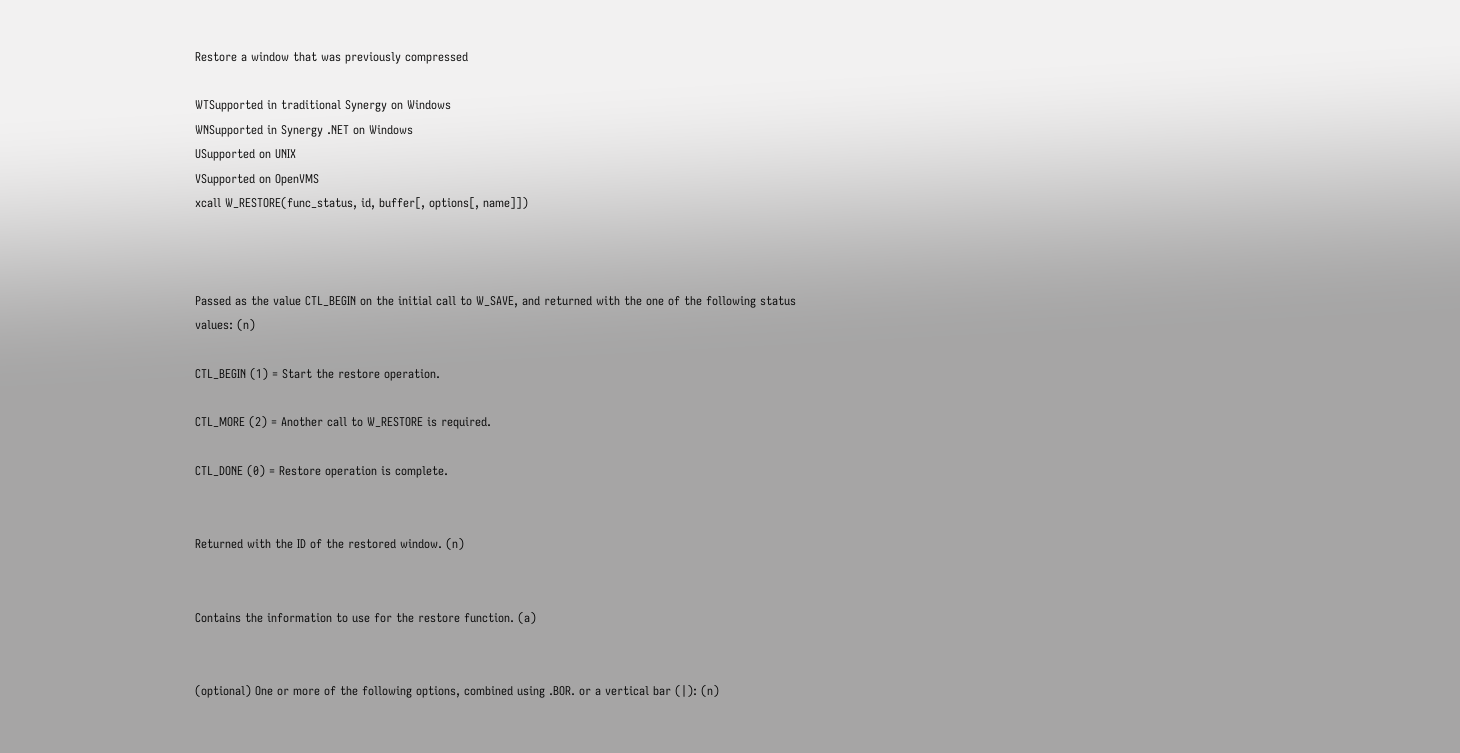Restore a window that was previously compressed

WTSupported in traditional Synergy on Windows
WNSupported in Synergy .NET on Windows
USupported on UNIX
VSupported on OpenVMS
xcall W_RESTORE(func_status, id, buffer[, options[, name]])



Passed as the value CTL_BEGIN on the initial call to W_SAVE, and returned with the one of the following status values: (n)

CTL_BEGIN (1) = Start the restore operation.

CTL_MORE (2) = Another call to W_RESTORE is required.

CTL_DONE (0) = Restore operation is complete.


Returned with the ID of the restored window. (n)


Contains the information to use for the restore function. (a)


(optional) One or more of the following options, combined using .BOR. or a vertical bar (|): (n)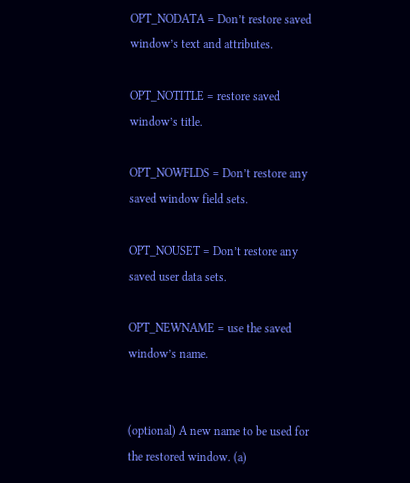OPT_NODATA = Don’t restore saved window’s text and attributes.

OPT_NOTITLE = restore saved window’s title.

OPT_NOWFLDS = Don’t restore any saved window field sets.

OPT_NOUSET = Don’t restore any saved user data sets.

OPT_NEWNAME = use the saved window’s name.


(optional) A new name to be used for the restored window. (a)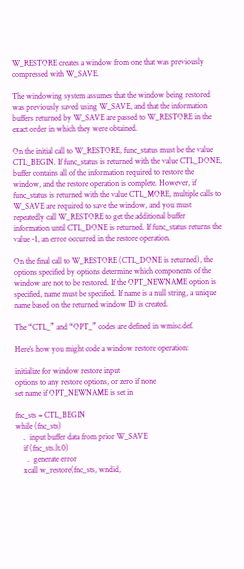W_RESTORE creates a window from one that was previously compressed with W_SAVE.

The windowing system assumes that the window being restored was previously saved using W_SAVE, and that the information buffers returned by W_SAVE are passed to W_RESTORE in the exact order in which they were obtained.

On the initial call to W_RESTORE, func_status must be the value CTL_BEGIN. If func_status is returned with the value CTL_DONE, buffer contains all of the information required to restore the window, and the restore operation is complete. However, if func_status is returned with the value CTL_MORE, multiple calls to W_SAVE are required to save the window, and you must repeatedly call W_RESTORE to get the additional buffer information until CTL_DONE is returned. If func_status returns the value -1, an error occurred in the restore operation.

On the final call to W_RESTORE (CTL_DONE is returned), the options specified by options determine which components of the window are not to be restored. If the OPT_NEWNAME option is specified, name must be specified. If name is a null string, a unique name based on the returned window ID is created.

The “CTL_” and “OPT_” codes are defined in wmisc.def.

Here’s how you might code a window restore operation:

initialize for window restore input
options to any restore options, or zero if none
set name if OPT_NEWNAME is set in

fnc_sts = CTL_BEGIN
while (fnc_sts)
    .  input buffer data from prior W_SAVE
    if (fnc_sts.lt.0)
      .  generate error
    xcall w_restore(fnc_sts, wndid,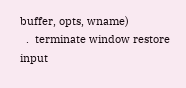buffer, opts, wname)
  .  terminate window restore input